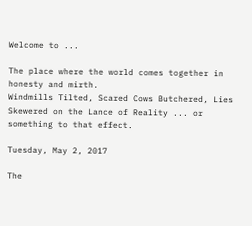Welcome to ...

The place where the world comes together in honesty and mirth.
Windmills Tilted, Scared Cows Butchered, Lies Skewered on the Lance of Reality ... or something to that effect.

Tuesday, May 2, 2017

The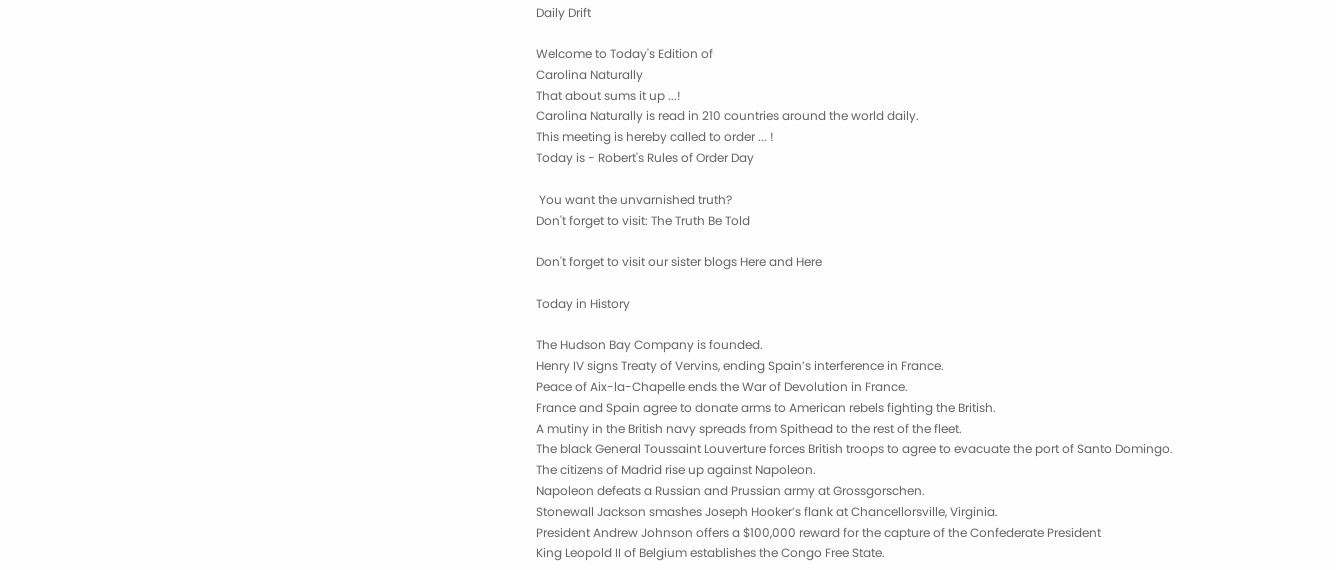Daily Drift

Welcome to Today's Edition of
Carolina Naturally
That about sums it up ...!
Carolina Naturally is read in 210 countries around the world daily.
This meeting is hereby called to order ... !
Today is - Robert's Rules of Order Day

 You want the unvarnished truth?
Don't forget to visit: The Truth Be Told

Don't forget to visit our sister blogs Here and Here

Today in History

The Hudson Bay Company is founded.
Henry IV signs Treaty of Vervins, ending Spain’s interference in France.
Peace of Aix-la-Chapelle ends the War of Devolution in France.
France and Spain agree to donate arms to American rebels fighting the British.
A mutiny in the British navy spreads from Spithead to the rest of the fleet.
The black General Toussaint Louverture forces British troops to agree to evacuate the port of Santo Domingo.
The citizens of Madrid rise up against Napoleon.
Napoleon defeats a Russian and Prussian army at Grossgorschen.
Stonewall Jackson smashes Joseph Hooker’s flank at Chancellorsville, Virginia.
President Andrew Johnson offers a $100,000 reward for the capture of the Confederate President
King Leopold II of Belgium establishes the Congo Free State.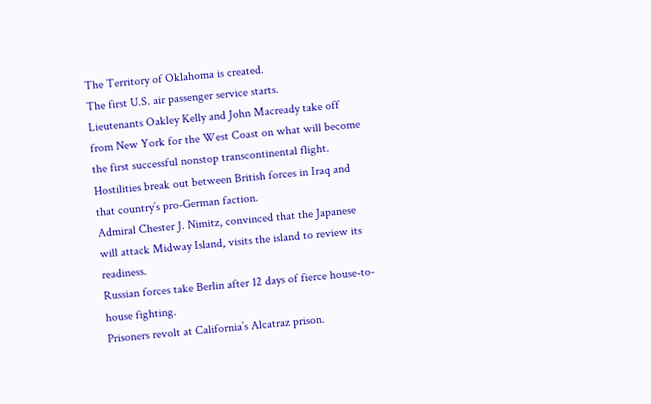The Territory of Oklahoma is created.
The first U.S. air passenger service starts.
Lieutenants Oakley Kelly and John Macready take off from New York for the West Coast on what will become the first successful nonstop transcontinental flight.
Hostilities break out between British forces in Iraq and that country’s pro-German faction.
Admiral Chester J. Nimitz, convinced that the Japanese will attack Midway Island, visits the island to review its readiness.
Russian forces take Berlin after 12 days of fierce house-to-house fighting.
Prisoners revolt at California’s Alcatraz prison.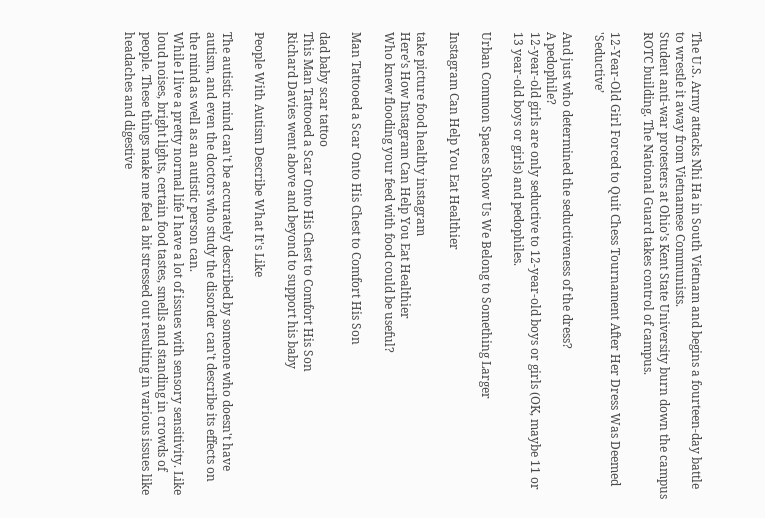The U.S. Army attacks Nhi Ha in South Vietnam and begins a fourteen-day battle to wrestle it away from Vietnamese Communists.
Student anti-war protesters at Ohio’s Kent State University burn down the campus ROTC building. The National Guard takes control of campus.

12-Year-Old Girl Forced to Quit Chess Tournament After Her Dress Was Deemed 'Seductive’

And just who determined the seductiveness of the dress?
A pedophile?
12-year-old girls are only seductive to 12-year-old boys or girls (OK, maybe 11 or 13 year-old boys or girls) and pedophiles.

Urban Common Spaces Show Us We Belong to Something Larger

Instagram Can Help You Eat Healthier

take picture food healthy instagram
Here’s How Instagram Can Help You Eat Healthier
Who knew flooding your feed with food could be useful?

Man Tattooed a Scar Onto His Chest to Comfort His Son

dad baby scar tattoo
This Man Tattooed a Scar Onto His Chest to Comfort His Son
Richard Davies went above and beyond to support his baby

People With Autism Describe What It's Like

The autistic mind can't be accurately described by someone who doesn't have autism, and even the doctors who study the disorder can't describe its effects on the mind as well as an autistic person can.
While I live a pretty normal life I have a lot of issues with sensory sensitivity. Like loud noises, bright lights, certain food tastes, smells and standing in crowds of people. These things make me feel a bit stressed out resulting in various issues like headaches and digestive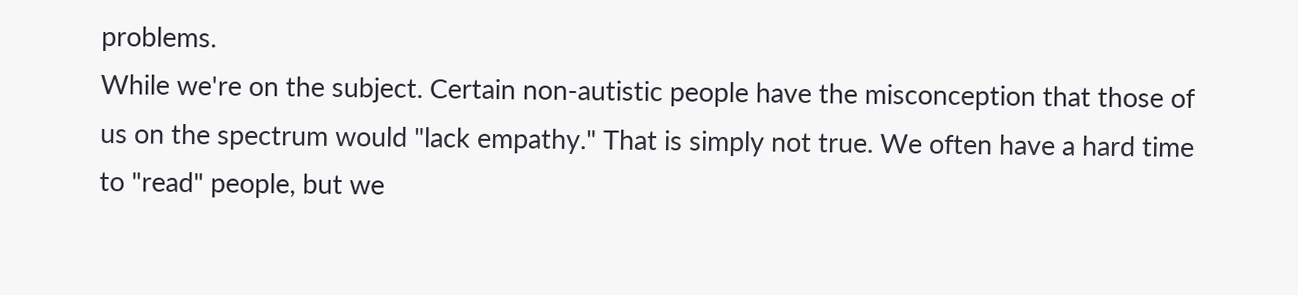problems.
While we're on the subject. Certain non-autistic people have the misconception that those of us on the spectrum would "lack empathy." That is simply not true. We often have a hard time to "read" people, but we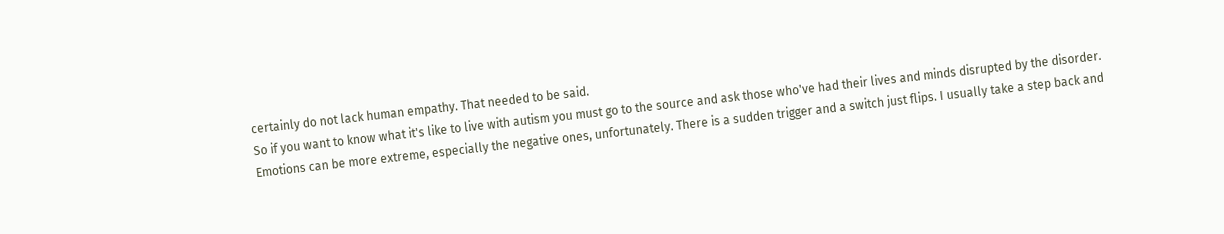certainly do not lack human empathy. That needed to be said.
So if you want to know what it's like to live with autism you must go to the source and ask those who've had their lives and minds disrupted by the disorder.
Emotions can be more extreme, especially the negative ones, unfortunately. There is a sudden trigger and a switch just flips. I usually take a step back and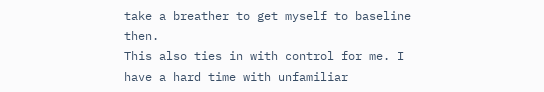take a breather to get myself to baseline then.
This also ties in with control for me. I have a hard time with unfamiliar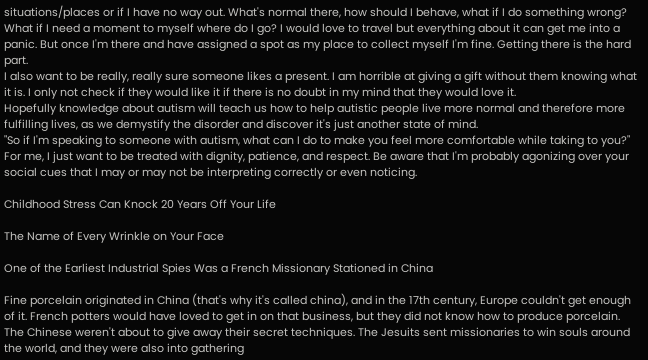situations/places or if I have no way out. What's normal there, how should I behave, what if I do something wrong? What if I need a moment to myself where do I go? I would love to travel but everything about it can get me into a panic. But once I'm there and have assigned a spot as my place to collect myself I'm fine. Getting there is the hard part.
I also want to be really, really sure someone likes a present. I am horrible at giving a gift without them knowing what it is. I only not check if they would like it if there is no doubt in my mind that they would love it.
Hopefully knowledge about autism will teach us how to help autistic people live more normal and therefore more fulfilling lives, as we demystify the disorder and discover it's just another state of mind.
"So if I'm speaking to someone with autism, what can I do to make you feel more comfortable while taking to you?"
For me, I just want to be treated with dignity, patience, and respect. Be aware that I'm probably agonizing over your social cues that I may or may not be interpreting correctly or even noticing.

Childhood Stress Can Knock 20 Years Off Your Life

The Name of Every Wrinkle on Your Face

One of the Earliest Industrial Spies Was a French Missionary Stationed in China

Fine porcelain originated in China (that's why it's called china), and in the 17th century, Europe couldn't get enough of it. French potters would have loved to get in on that business, but they did not know how to produce porcelain. The Chinese weren't about to give away their secret techniques. The Jesuits sent missionaries to win souls around the world, and they were also into gathering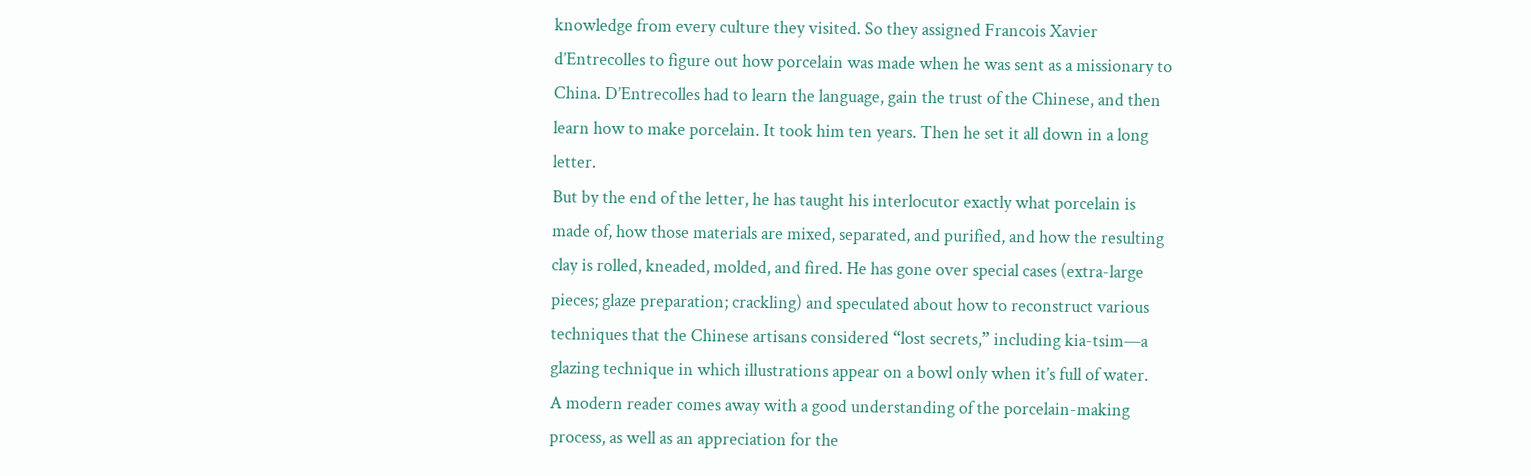knowledge from every culture they visited. So they assigned Francois Xavier d’Entrecolles to figure out how porcelain was made when he was sent as a missionary to China. D’Entrecolles had to learn the language, gain the trust of the Chinese, and then learn how to make porcelain. It took him ten years. Then he set it all down in a long letter.
But by the end of the letter, he has taught his interlocutor exactly what porcelain is made of, how those materials are mixed, separated, and purified, and how the resulting clay is rolled, kneaded, molded, and fired. He has gone over special cases (extra-large pieces; glaze preparation; crackling) and speculated about how to reconstruct various techniques that the Chinese artisans considered “lost secrets,” including kia-tsim—a glazing technique in which illustrations appear on a bowl only when it’s full of water.
A modern reader comes away with a good understanding of the porcelain-making process, as well as an appreciation for the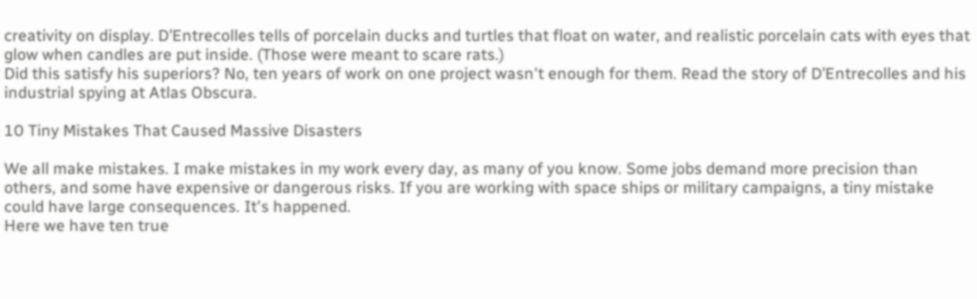creativity on display. D’Entrecolles tells of porcelain ducks and turtles that float on water, and realistic porcelain cats with eyes that glow when candles are put inside. (Those were meant to scare rats.)
Did this satisfy his superiors? No, ten years of work on one project wasn't enough for them. Read the story of D’Entrecolles and his industrial spying at Atlas Obscura.

10 Tiny Mistakes That Caused Massive Disasters

We all make mistakes. I make mistakes in my work every day, as many of you know. Some jobs demand more precision than others, and some have expensive or dangerous risks. If you are working with space ships or military campaigns, a tiny mistake could have large consequences. It's happened.
Here we have ten true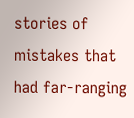stories of mistakes that had far-ranging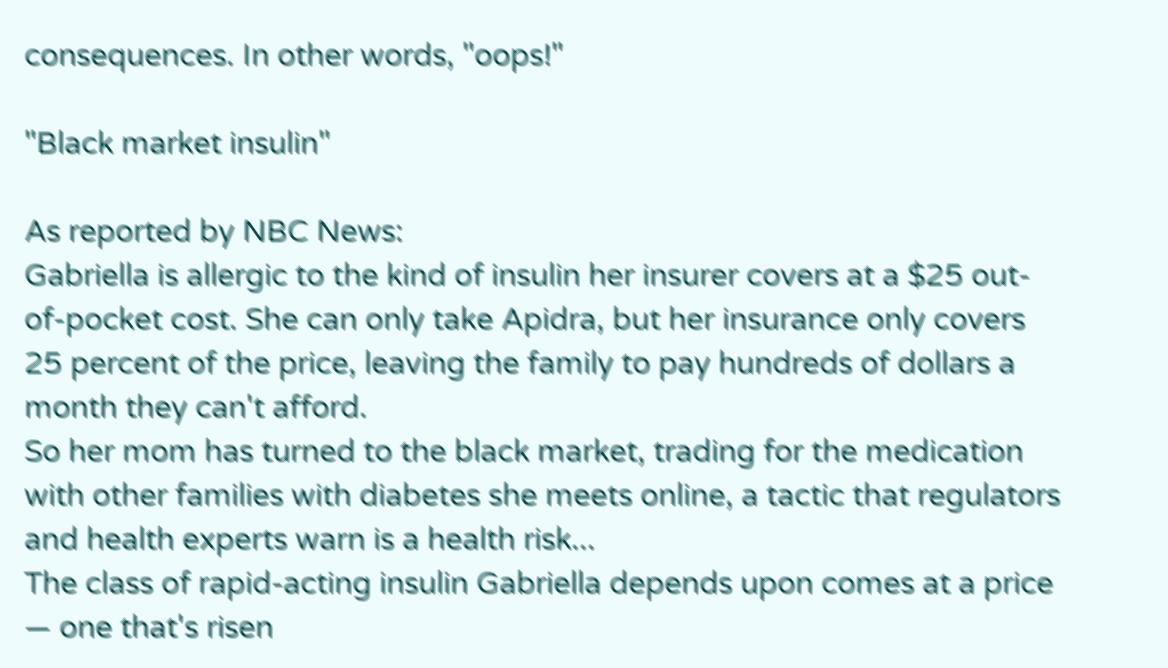consequences. In other words, "oops!"

"Black market insulin"

As reported by NBC News:
Gabriella is allergic to the kind of insulin her insurer covers at a $25 out-of-pocket cost. She can only take Apidra, but her insurance only covers 25 percent of the price, leaving the family to pay hundreds of dollars a month they can't afford.
So her mom has turned to the black market, trading for the medication with other families with diabetes she meets online, a tactic that regulators and health experts warn is a health risk...
The class of rapid-acting insulin Gabriella depends upon comes at a price — one that's risen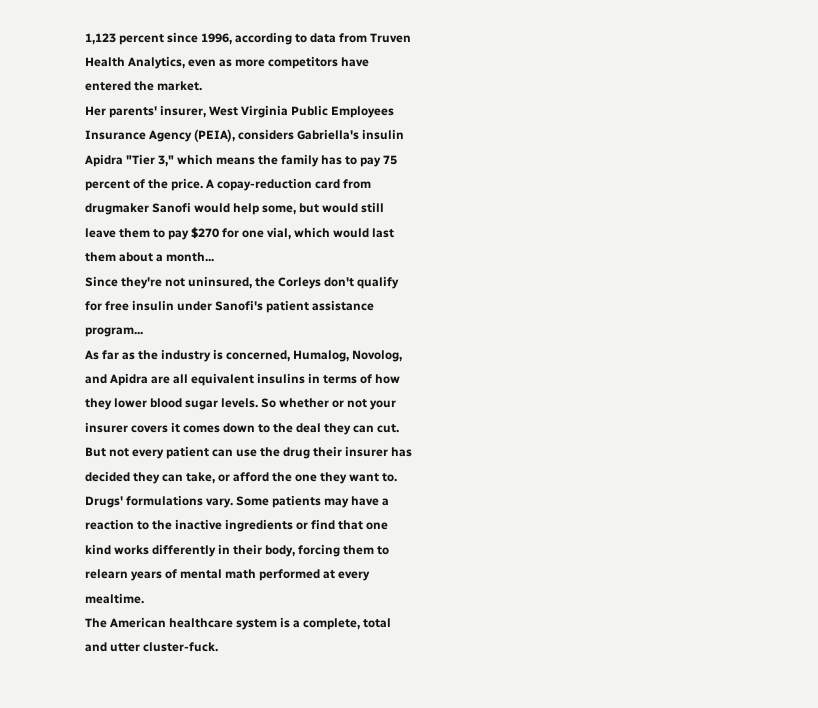1,123 percent since 1996, according to data from Truven Health Analytics, even as more competitors have entered the market.
Her parents' insurer, West Virginia Public Employees Insurance Agency (PEIA), considers Gabriella's insulin Apidra "Tier 3," which means the family has to pay 75 percent of the price. A copay-reduction card from drugmaker Sanofi would help some, but would still leave them to pay $270 for one vial, which would last them about a month...
Since they're not uninsured, the Corleys don't qualify for free insulin under Sanofi's patient assistance program...
As far as the industry is concerned, Humalog, Novolog, and Apidra are all equivalent insulins in terms of how they lower blood sugar levels. So whether or not your insurer covers it comes down to the deal they can cut.
But not every patient can use the drug their insurer has decided they can take, or afford the one they want to. Drugs' formulations vary. Some patients may have a reaction to the inactive ingredients or find that one kind works differently in their body, forcing them to relearn years of mental math performed at every mealtime.
The American healthcare system is a complete, total and utter cluster-fuck.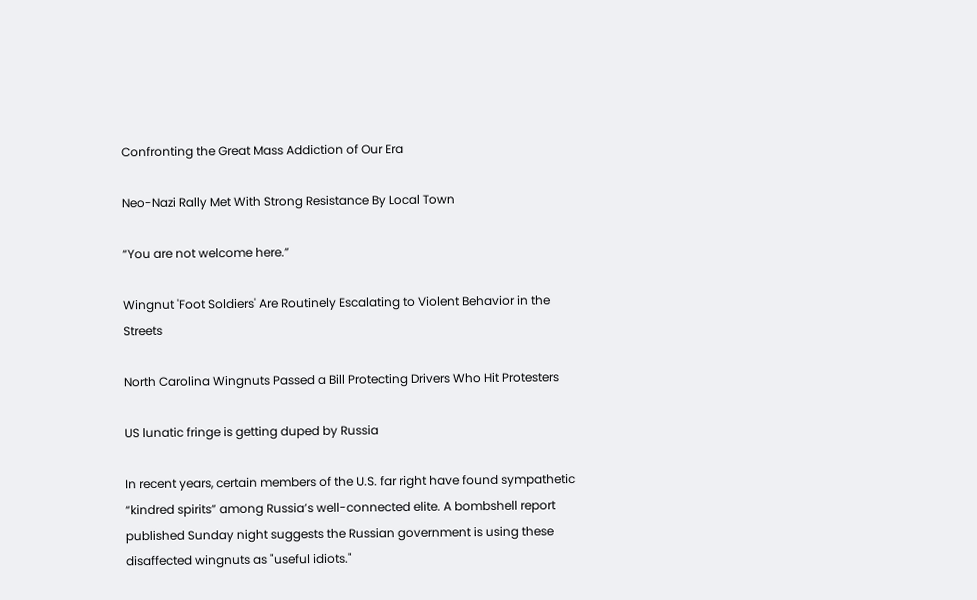Confronting the Great Mass Addiction of Our Era

Neo-Nazi Rally Met With Strong Resistance By Local Town

“You are not welcome here.”

Wingnut 'Foot Soldiers' Are Routinely Escalating to Violent Behavior in the Streets

North Carolina Wingnuts Passed a Bill Protecting Drivers Who Hit Protesters

US lunatic fringe is getting duped by Russia

In recent years, certain members of the U.S. far right have found sympathetic “kindred spirits” among Russia’s well-connected elite. A bombshell report published Sunday night suggests the Russian government is using these disaffected wingnuts as "useful idiots."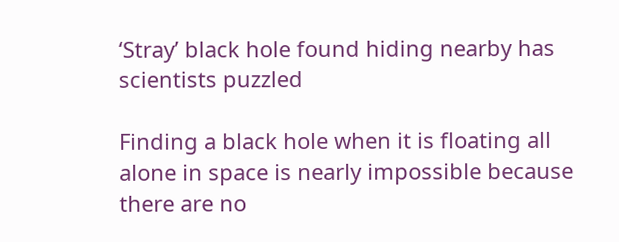‘Stray’ black hole found hiding nearby has scientists puzzled

Finding a black hole when it is floating all alone in space is nearly impossible because there are no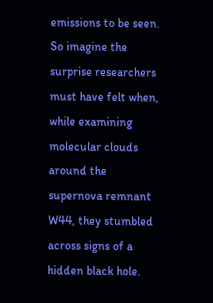emissions to be seen. So imagine the surprise researchers must have felt when, while examining molecular clouds around the supernova remnant W44, they stumbled across signs of a hidden black hole.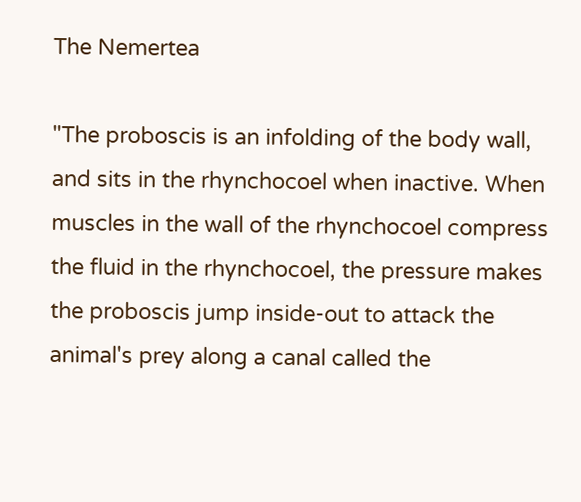The Nemertea

"The proboscis is an infolding of the body wall, and sits in the rhynchocoel when inactive. When muscles in the wall of the rhynchocoel compress the fluid in the rhynchocoel, the pressure makes the proboscis jump inside-out to attack the animal's prey along a canal called the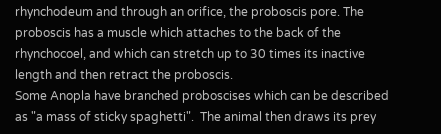rhynchodeum and through an orifice, the proboscis pore. The proboscis has a muscle which attaches to the back of the rhynchocoel, and which can stretch up to 30 times its inactive length and then retract the proboscis.
Some Anopla have branched proboscises which can be described as "a mass of sticky spaghetti".  The animal then draws its prey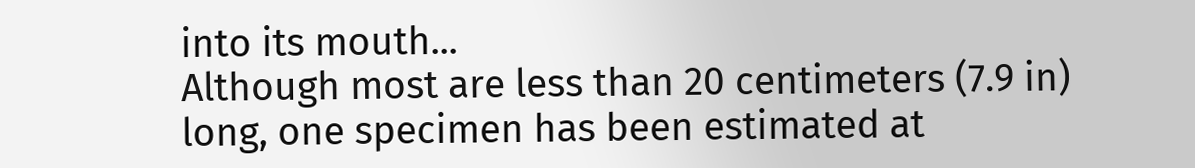into its mouth...
Although most are less than 20 centimeters (7.9 in) long, one specimen has been estimated at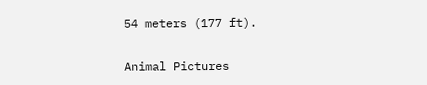54 meters (177 ft).

Animal Pictures